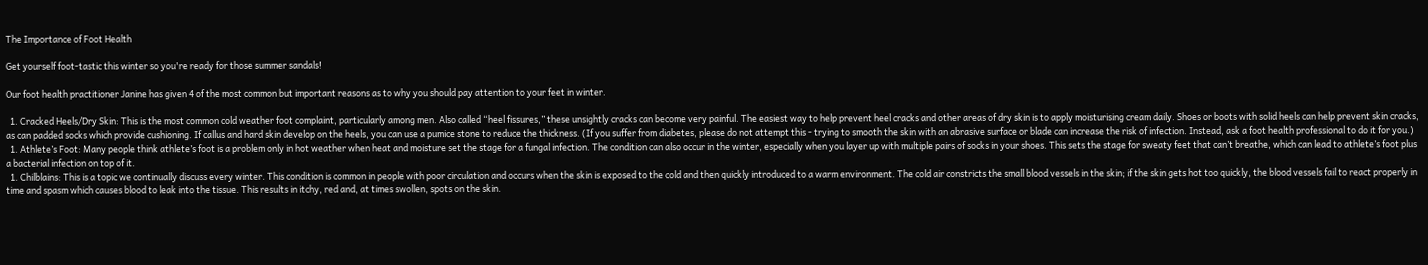The Importance of Foot Health

Get yourself foot-tastic this winter so you're ready for those summer sandals!

Our foot health practitioner Janine has given 4 of the most common but important reasons as to why you should pay attention to your feet in winter.

  1. Cracked Heels/Dry Skin: This is the most common cold weather foot complaint, particularly among men. Also called “heel fissures,” these unsightly cracks can become very painful. The easiest way to help prevent heel cracks and other areas of dry skin is to apply moisturising cream daily. Shoes or boots with solid heels can help prevent skin cracks, as can padded socks which provide cushioning. If callus and hard skin develop on the heels, you can use a pumice stone to reduce the thickness. (If you suffer from diabetes, please do not attempt this - trying to smooth the skin with an abrasive surface or blade can increase the risk of infection. Instead, ask a foot health professional to do it for you.)
  1. Athlete’s Foot: Many people think athlete’s foot is a problem only in hot weather when heat and moisture set the stage for a fungal infection. The condition can also occur in the winter, especially when you layer up with multiple pairs of socks in your shoes. This sets the stage for sweaty feet that can’t breathe, which can lead to athlete’s foot plus a bacterial infection on top of it.
  1. Chilblains: This is a topic we continually discuss every winter. This condition is common in people with poor circulation and occurs when the skin is exposed to the cold and then quickly introduced to a warm environment. The cold air constricts the small blood vessels in the skin; if the skin gets hot too quickly, the blood vessels fail to react properly in time and spasm which causes blood to leak into the tissue. This results in itchy, red and, at times swollen, spots on the skin.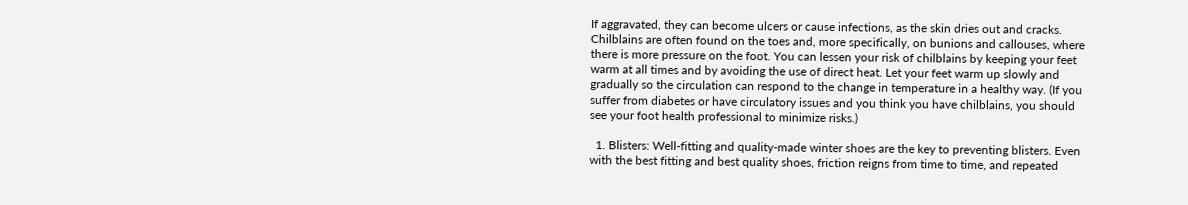If aggravated, they can become ulcers or cause infections, as the skin dries out and cracks. Chilblains are often found on the toes and, more specifically, on bunions and callouses, where there is more pressure on the foot. You can lessen your risk of chilblains by keeping your feet warm at all times and by avoiding the use of direct heat. Let your feet warm up slowly and gradually so the circulation can respond to the change in temperature in a healthy way. (If you suffer from diabetes or have circulatory issues and you think you have chilblains, you should see your foot health professional to minimize risks.)

  1. Blisters: Well-fitting and quality-made winter shoes are the key to preventing blisters. Even with the best fitting and best quality shoes, friction reigns from time to time, and repeated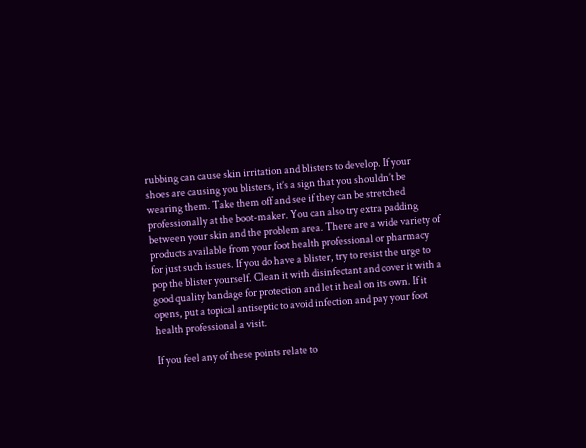rubbing can cause skin irritation and blisters to develop. If your shoes are causing you blisters, it’s a sign that you shouldn’t be wearing them. Take them off and see if they can be stretched professionally at the boot-maker. You can also try extra padding between your skin and the problem area. There are a wide variety of products available from your foot health professional or pharmacy for just such issues. If you do have a blister, try to resist the urge to pop the blister yourself. Clean it with disinfectant and cover it with a good quality bandage for protection and let it heal on its own. If it opens, put a topical antiseptic to avoid infection and pay your foot health professional a visit.

If you feel any of these points relate to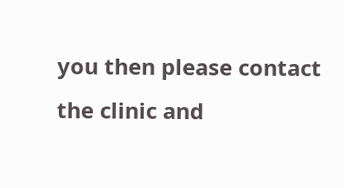you then please contact the clinic and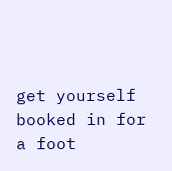get yourself booked in for a foot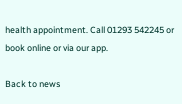health appointment. Call 01293 542245 or book online or via our app.

Back to news